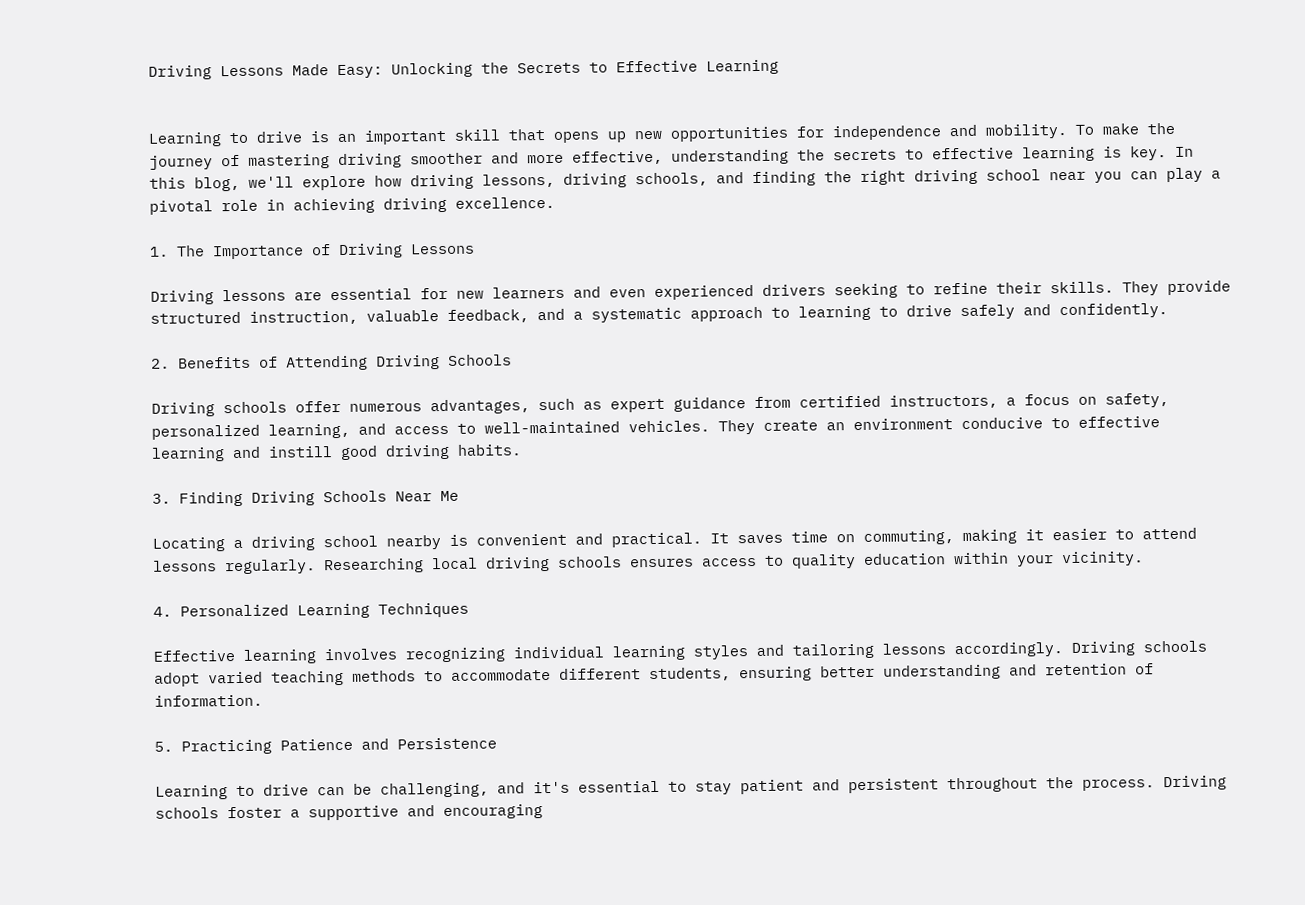Driving Lessons Made Easy: Unlocking the Secrets to Effective Learning


Learning to drive is an important skill that opens up new opportunities for independence and mobility. To make the journey of mastering driving smoother and more effective, understanding the secrets to effective learning is key. In this blog, we'll explore how driving lessons, driving schools, and finding the right driving school near you can play a pivotal role in achieving driving excellence.

1. The Importance of Driving Lessons

Driving lessons are essential for new learners and even experienced drivers seeking to refine their skills. They provide structured instruction, valuable feedback, and a systematic approach to learning to drive safely and confidently.

2. Benefits of Attending Driving Schools

Driving schools offer numerous advantages, such as expert guidance from certified instructors, a focus on safety, personalized learning, and access to well-maintained vehicles. They create an environment conducive to effective learning and instill good driving habits.

3. Finding Driving Schools Near Me

Locating a driving school nearby is convenient and practical. It saves time on commuting, making it easier to attend lessons regularly. Researching local driving schools ensures access to quality education within your vicinity.

4. Personalized Learning Techniques

Effective learning involves recognizing individual learning styles and tailoring lessons accordingly. Driving schools adopt varied teaching methods to accommodate different students, ensuring better understanding and retention of information.

5. Practicing Patience and Persistence

Learning to drive can be challenging, and it's essential to stay patient and persistent throughout the process. Driving schools foster a supportive and encouraging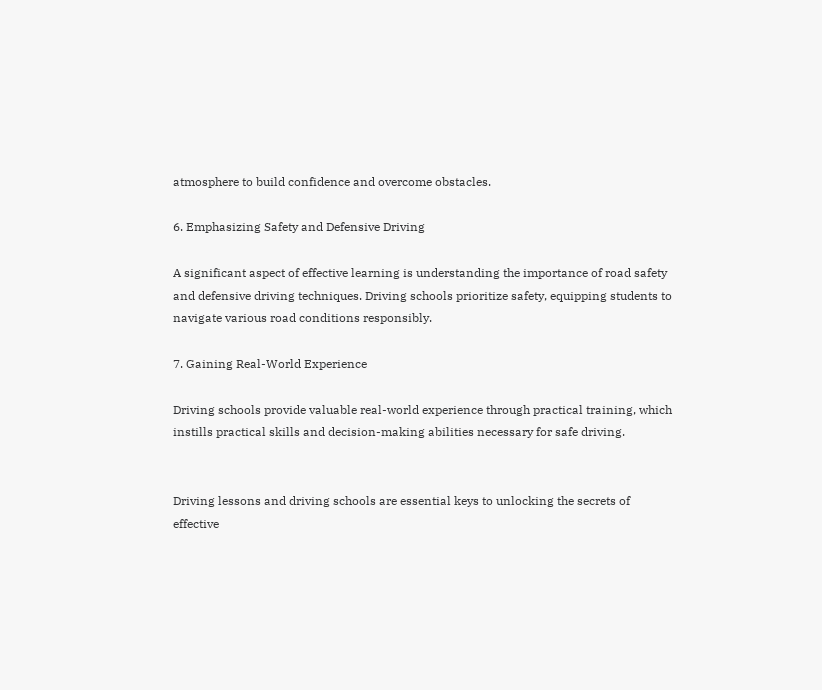atmosphere to build confidence and overcome obstacles.

6. Emphasizing Safety and Defensive Driving

A significant aspect of effective learning is understanding the importance of road safety and defensive driving techniques. Driving schools prioritize safety, equipping students to navigate various road conditions responsibly.

7. Gaining Real-World Experience

Driving schools provide valuable real-world experience through practical training, which instills practical skills and decision-making abilities necessary for safe driving.


Driving lessons and driving schools are essential keys to unlocking the secrets of effective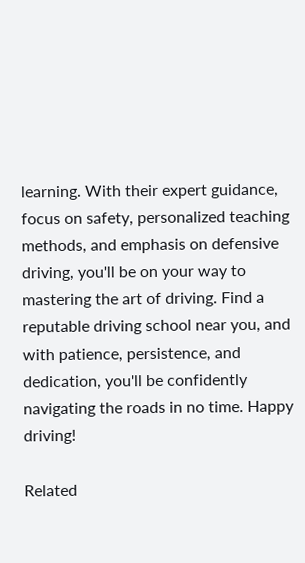learning. With their expert guidance, focus on safety, personalized teaching methods, and emphasis on defensive driving, you'll be on your way to mastering the art of driving. Find a reputable driving school near you, and with patience, persistence, and dedication, you'll be confidently navigating the roads in no time. Happy driving!

Related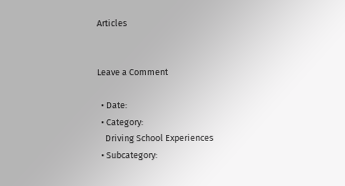Articles


Leave a Comment

  • Date:
  • Category:
    Driving School Experiences
  • Subcategory: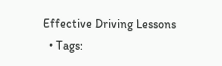Effective Driving Lessons
  • Tags: